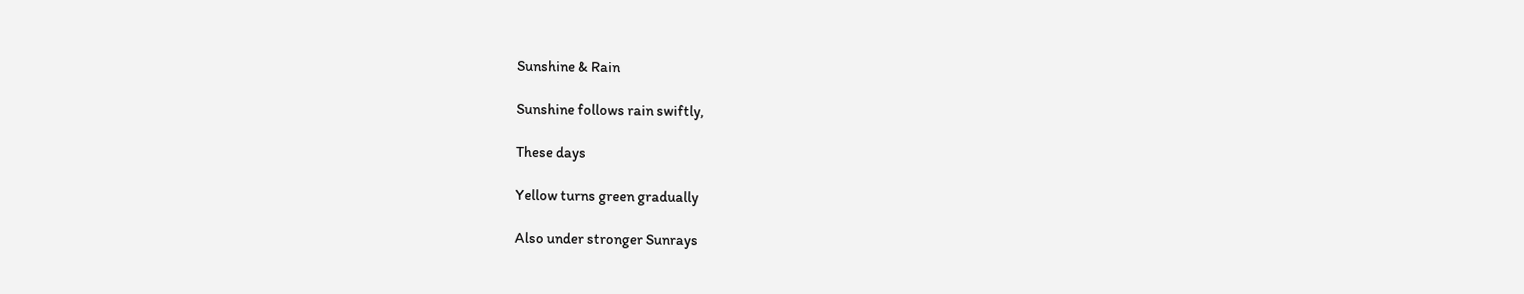Sunshine & Rain

Sunshine follows rain swiftly,

These days

Yellow turns green gradually

Also under stronger Sunrays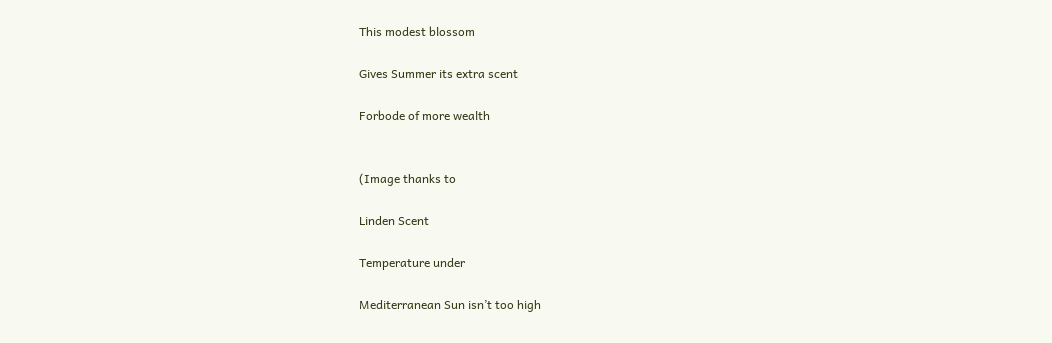This modest blossom

Gives Summer its extra scent

Forbode of more wealth


(Image thanks to

Linden Scent

Temperature under

Mediterranean Sun isn’t too high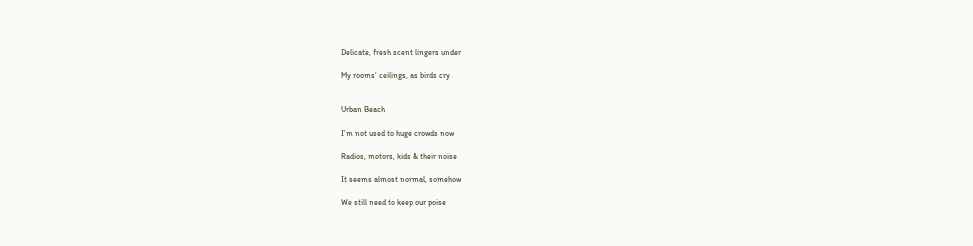Delicate, fresh scent lingers under

My rooms’ ceilings, as birds cry


Urban Beach

I’m not used to huge crowds now

Radios, motors, kids & their noise

It seems almost normal, somehow

We still need to keep our poise